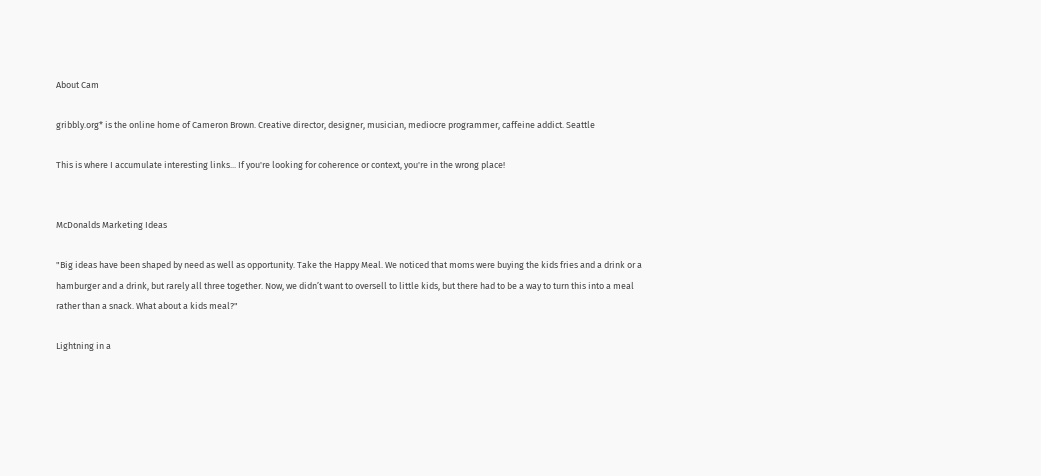About Cam

gribbly.org* is the online home of Cameron Brown. Creative director, designer, musician, mediocre programmer, caffeine addict. Seattle

This is where I accumulate interesting links... If you're looking for coherence or context, you're in the wrong place!


McDonalds Marketing Ideas

"Big ideas have been shaped by need as well as opportunity. Take the Happy Meal. We noticed that moms were buying the kids fries and a drink or a hamburger and a drink, but rarely all three together. Now, we didn’t want to oversell to little kids, but there had to be a way to turn this into a meal rather than a snack. What about a kids meal?"

Lightning in a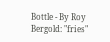Bottle - By Roy Bergold: "fries"